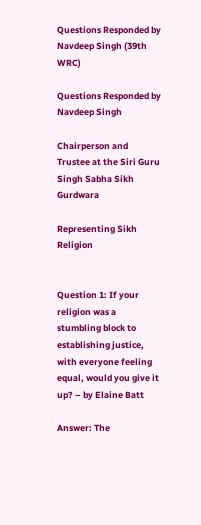Questions Responded by Navdeep Singh (39th WRC)

Questions Responded by Navdeep Singh

Chairperson and Trustee at the Siri Guru Singh Sabha Sikh Gurdwara

Representing Sikh Religion


Question 1: If your religion was a stumbling block to establishing justice, with everyone feeling equal, would you give it up? – by Elaine Batt

Answer: The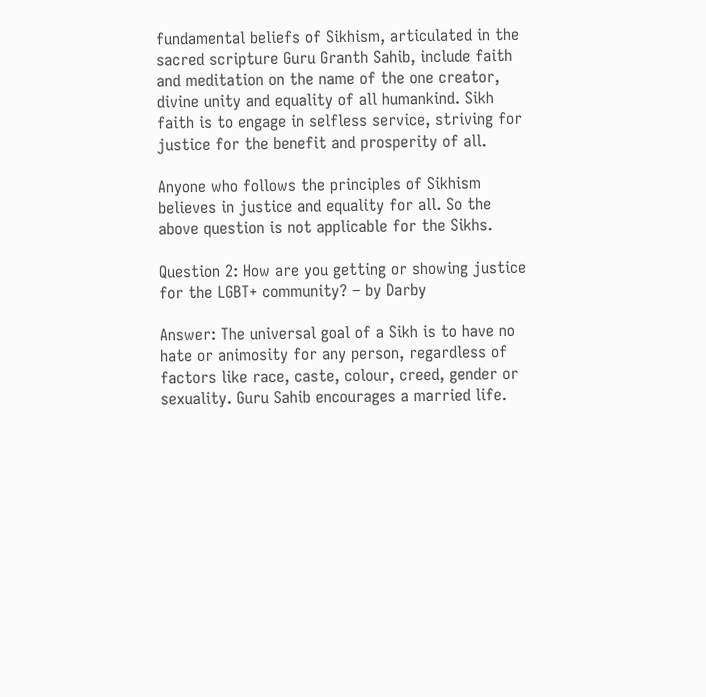fundamental beliefs of Sikhism, articulated in the sacred scripture Guru Granth Sahib, include faith and meditation on the name of the one creator, divine unity and equality of all humankind. Sikh faith is to engage in selfless service, striving for justice for the benefit and prosperity of all.

Anyone who follows the principles of Sikhism believes in justice and equality for all. So the above question is not applicable for the Sikhs.

Question 2: How are you getting or showing justice for the LGBT+ community? – by Darby

Answer: The universal goal of a Sikh is to have no hate or animosity for any person, regardless of factors like race, caste, colour, creed, gender or sexuality. Guru Sahib encourages a married life.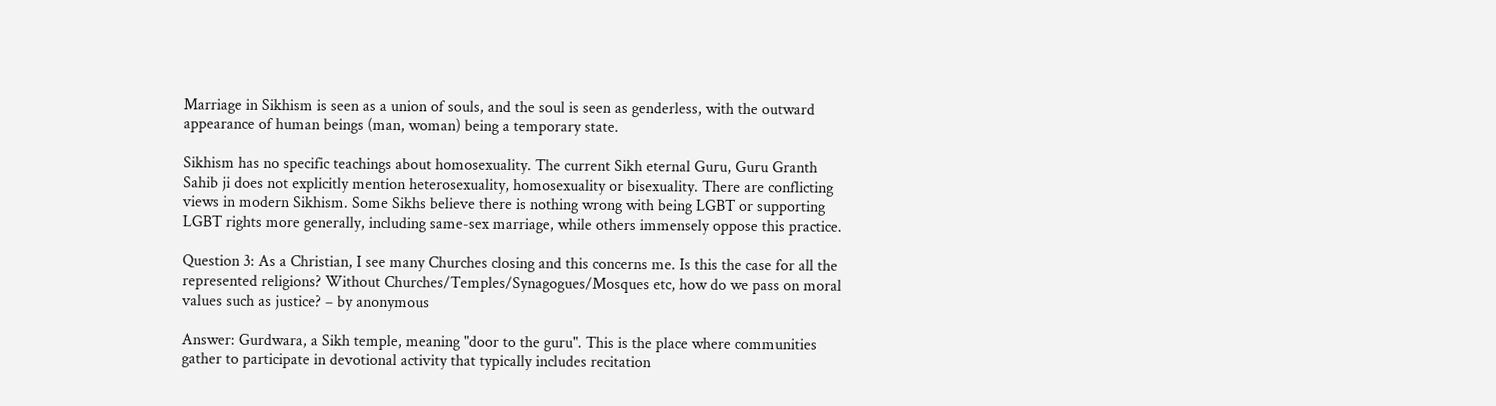Marriage in Sikhism is seen as a union of souls, and the soul is seen as genderless, with the outward appearance of human beings (man, woman) being a temporary state.

Sikhism has no specific teachings about homosexuality. The current Sikh eternal Guru, Guru Granth Sahib ji does not explicitly mention heterosexuality, homosexuality or bisexuality. There are conflicting views in modern Sikhism. Some Sikhs believe there is nothing wrong with being LGBT or supporting LGBT rights more generally, including same-sex marriage, while others immensely oppose this practice.

Question 3: As a Christian, I see many Churches closing and this concerns me. Is this the case for all the represented religions? Without Churches/Temples/Synagogues/Mosques etc, how do we pass on moral values such as justice? – by anonymous

Answer: Gurdwara, a Sikh temple, meaning "door to the guru". This is the place where communities gather to participate in devotional activity that typically includes recitation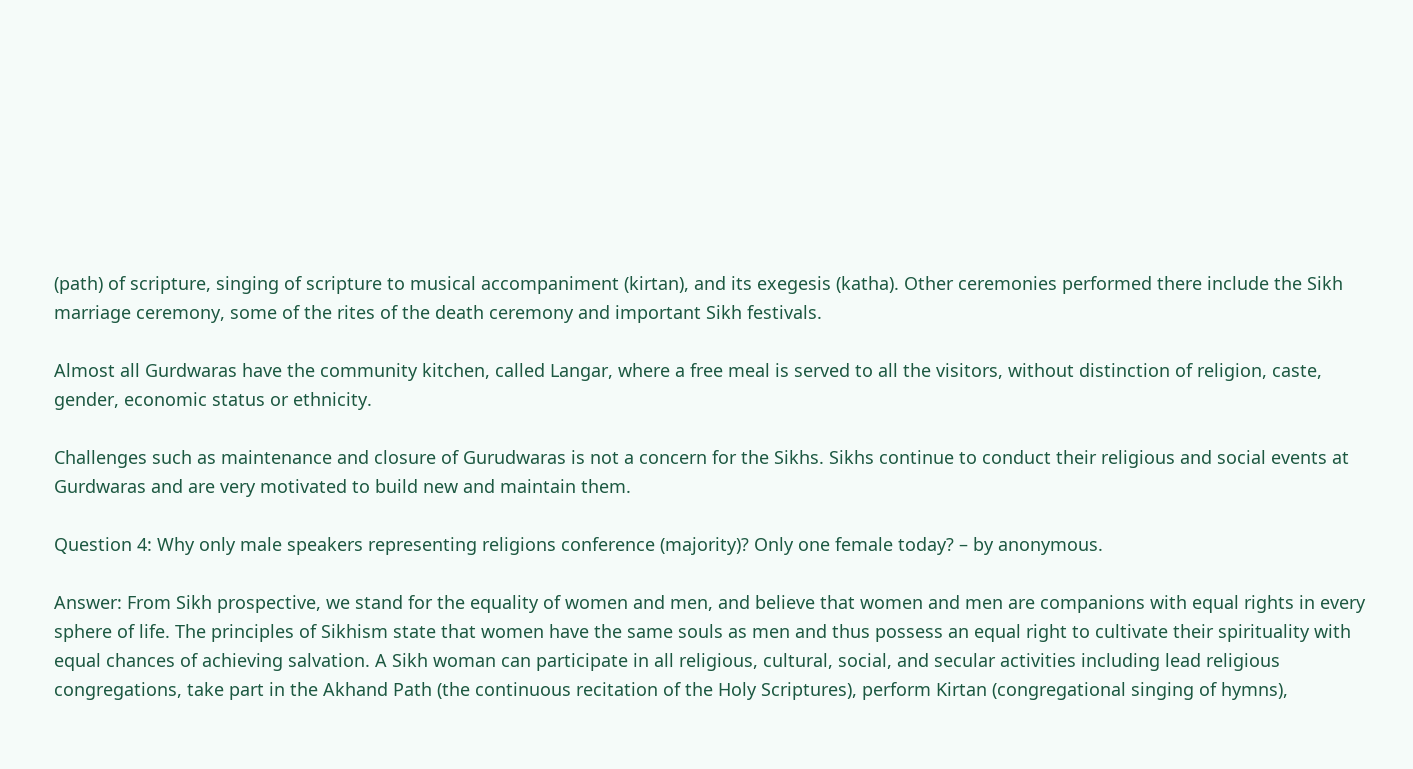(path) of scripture, singing of scripture to musical accompaniment (kirtan), and its exegesis (katha). Other ceremonies performed there include the Sikh marriage ceremony, some of the rites of the death ceremony and important Sikh festivals.

Almost all Gurdwaras have the community kitchen, called Langar, where a free meal is served to all the visitors, without distinction of religion, caste, gender, economic status or ethnicity.

Challenges such as maintenance and closure of Gurudwaras is not a concern for the Sikhs. Sikhs continue to conduct their religious and social events at Gurdwaras and are very motivated to build new and maintain them.

Question 4: Why only male speakers representing religions conference (majority)? Only one female today? – by anonymous.

Answer: From Sikh prospective, we stand for the equality of women and men, and believe that women and men are companions with equal rights in every sphere of life. The principles of Sikhism state that women have the same souls as men and thus possess an equal right to cultivate their spirituality with equal chances of achieving salvation. A Sikh woman can participate in all religious, cultural, social, and secular activities including lead religious congregations, take part in the Akhand Path (the continuous recitation of the Holy Scriptures), perform Kirtan (congregational singing of hymns),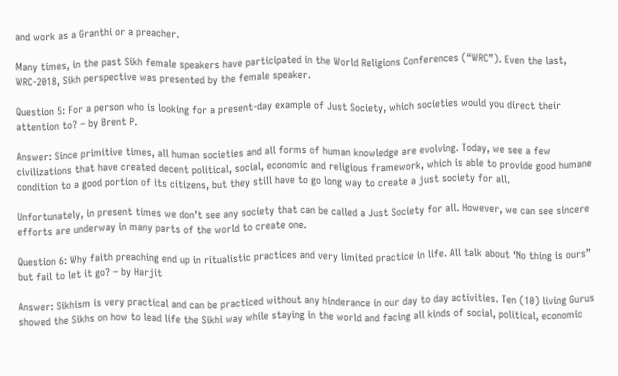and work as a Granthi or a preacher.

Many times, in the past Sikh female speakers have participated in the World Religions Conferences (“WRC”). Even the last, WRC-2018, Sikh perspective was presented by the female speaker.

Question 5: For a person who is looking for a present-day example of Just Society, which societies would you direct their attention to? – by Brent P.

Answer: Since primitive times, all human societies and all forms of human knowledge are evolving. Today, we see a few civilizations that have created decent political, social, economic and religious framework, which is able to provide good humane condition to a good portion of its citizens, but they still have to go long way to create a just society for all.

Unfortunately, in present times we don’t see any society that can be called a Just Society for all. However, we can see sincere efforts are underway in many parts of the world to create one.

Question 6: Why faith preaching end up in ritualistic practices and very limited practice in life. All talk about ‘No thing is ours” but fail to let it go? – by Harjit

Answer: Sikhism is very practical and can be practiced without any hinderance in our day to day activities. Ten (10) living Gurus showed the Sikhs on how to lead life the Sikhi way while staying in the world and facing all kinds of social, political, economic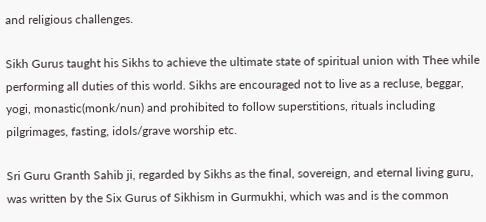and religious challenges.

Sikh Gurus taught his Sikhs to achieve the ultimate state of spiritual union with Thee while performing all duties of this world. Sikhs are encouraged not to live as a recluse, beggar, yogi, monastic(monk/nun) and prohibited to follow superstitions, rituals including pilgrimages, fasting, idols/grave worship etc.

Sri Guru Granth Sahib ji, regarded by Sikhs as the final, sovereign, and eternal living guru, was written by the Six Gurus of Sikhism in Gurmukhi, which was and is the common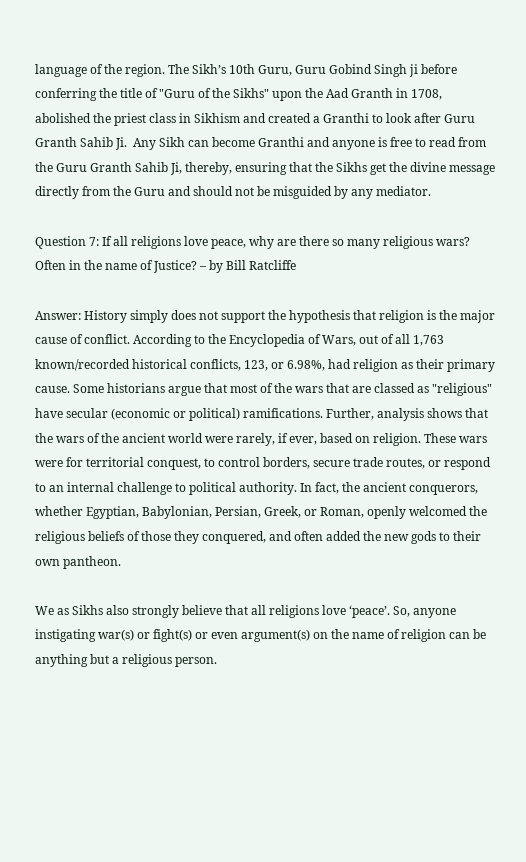language of the region. The Sikh’s 10th Guru, Guru Gobind Singh ji before conferring the title of "Guru of the Sikhs" upon the Aad Granth in 1708, abolished the priest class in Sikhism and created a Granthi to look after Guru Granth Sahib Ji.  Any Sikh can become Granthi and anyone is free to read from the Guru Granth Sahib Ji, thereby, ensuring that the Sikhs get the divine message directly from the Guru and should not be misguided by any mediator.

Question 7: If all religions love peace, why are there so many religious wars? Often in the name of Justice? – by Bill Ratcliffe

Answer: History simply does not support the hypothesis that religion is the major cause of conflict. According to the Encyclopedia of Wars, out of all 1,763 known/recorded historical conflicts, 123, or 6.98%, had religion as their primary cause. Some historians argue that most of the wars that are classed as "religious" have secular (economic or political) ramifications. Further, analysis shows that the wars of the ancient world were rarely, if ever, based on religion. These wars were for territorial conquest, to control borders, secure trade routes, or respond to an internal challenge to political authority. In fact, the ancient conquerors, whether Egyptian, Babylonian, Persian, Greek, or Roman, openly welcomed the religious beliefs of those they conquered, and often added the new gods to their own pantheon.

We as Sikhs also strongly believe that all religions love ‘peace’. So, anyone instigating war(s) or fight(s) or even argument(s) on the name of religion can be anything but a religious person.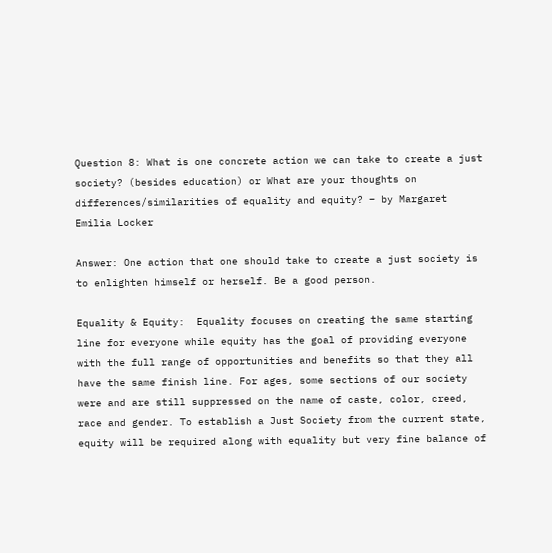Question 8: What is one concrete action we can take to create a just society? (besides education) or What are your thoughts on differences/similarities of equality and equity? – by Margaret Emilia Locker

Answer: One action that one should take to create a just society is to enlighten himself or herself. Be a good person.

Equality & Equity:  Equality focuses on creating the same starting line for everyone while equity has the goal of providing everyone with the full range of opportunities and benefits so that they all have the same finish line. For ages, some sections of our society were and are still suppressed on the name of caste, color, creed, race and gender. To establish a Just Society from the current state, equity will be required along with equality but very fine balance of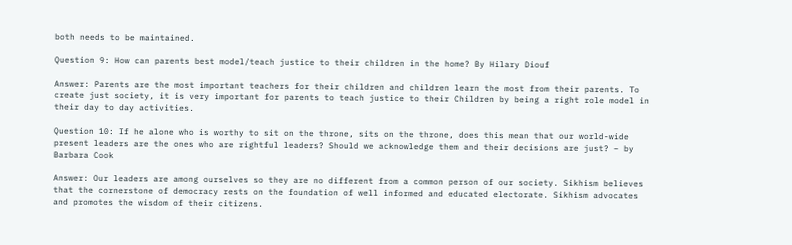both needs to be maintained.

Question 9: How can parents best model/teach justice to their children in the home? By Hilary Diouf

Answer: Parents are the most important teachers for their children and children learn the most from their parents. To create just society, it is very important for parents to teach justice to their Children by being a right role model in their day to day activities.

Question 10: If he alone who is worthy to sit on the throne, sits on the throne, does this mean that our world-wide present leaders are the ones who are rightful leaders? Should we acknowledge them and their decisions are just? – by Barbara Cook

Answer: Our leaders are among ourselves so they are no different from a common person of our society. Sikhism believes that the cornerstone of democracy rests on the foundation of well informed and educated electorate. Sikhism advocates and promotes the wisdom of their citizens.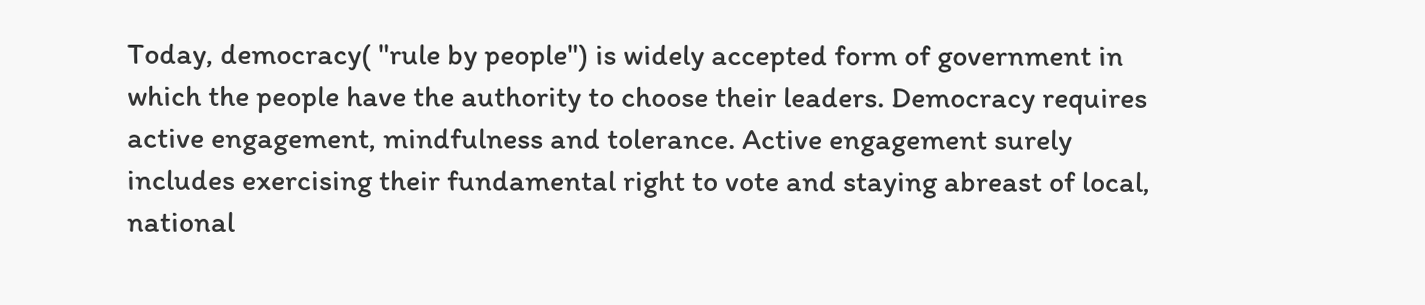Today, democracy( "rule by people") is widely accepted form of government in which the people have the authority to choose their leaders. Democracy requires active engagement, mindfulness and tolerance. Active engagement surely includes exercising their fundamental right to vote and staying abreast of local, national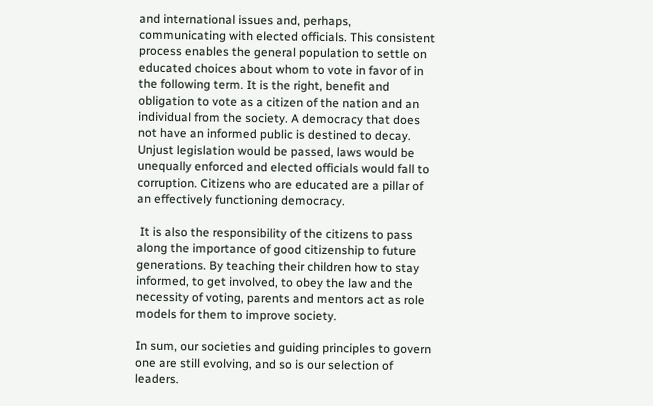and international issues and, perhaps, communicating with elected officials. This consistent process enables the general population to settle on educated choices about whom to vote in favor of in the following term. It is the right, benefit and obligation to vote as a citizen of the nation and an individual from the society. A democracy that does not have an informed public is destined to decay. Unjust legislation would be passed, laws would be unequally enforced and elected officials would fall to corruption. Citizens who are educated are a pillar of an effectively functioning democracy.

 It is also the responsibility of the citizens to pass along the importance of good citizenship to future generations. By teaching their children how to stay informed, to get involved, to obey the law and the necessity of voting, parents and mentors act as role models for them to improve society.

In sum, our societies and guiding principles to govern one are still evolving, and so is our selection of leaders.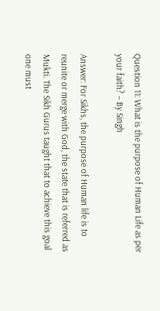Question 11: What is the purpose of Human Life as per your faith? – By Singh

Answer: For Sikhs, the purpose of Human life is to reunite or merge with God, the state that is referred as Mukti. The Sikh Gurus taught that to achieve this goal one must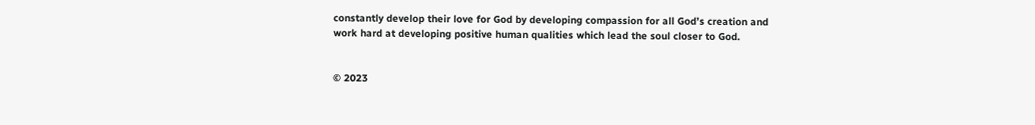constantly develop their love for God by developing compassion for all God’s creation and work hard at developing positive human qualities which lead the soul closer to God.


© 2023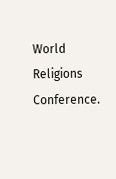World Religions Conference.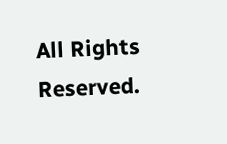All Rights Reserved.